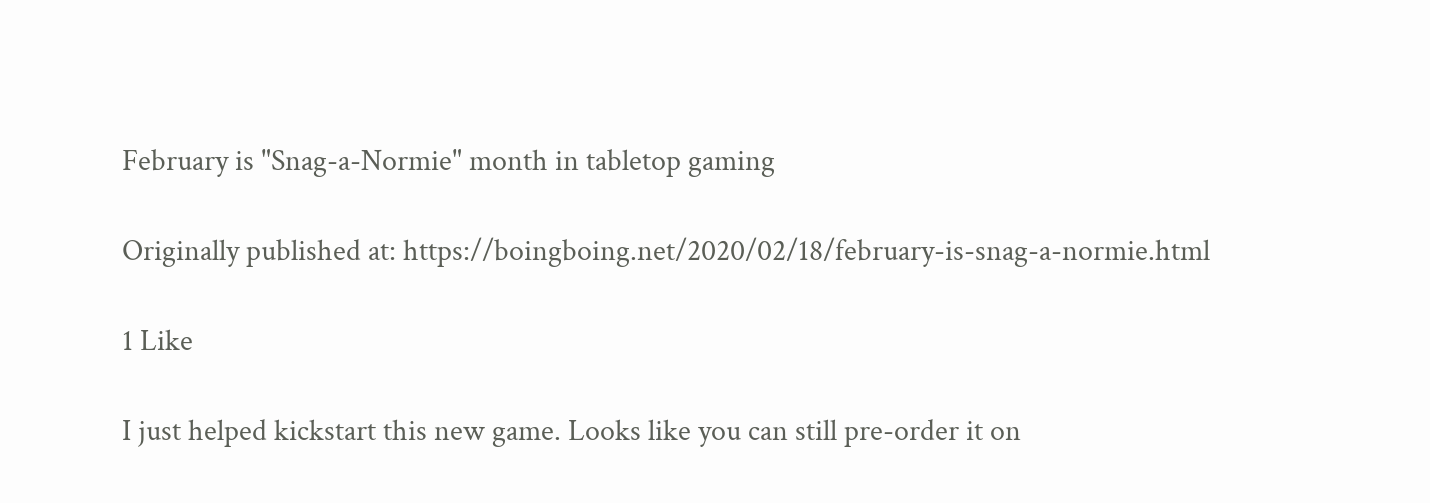February is "Snag-a-Normie" month in tabletop gaming

Originally published at: https://boingboing.net/2020/02/18/february-is-snag-a-normie.html

1 Like

I just helped kickstart this new game. Looks like you can still pre-order it on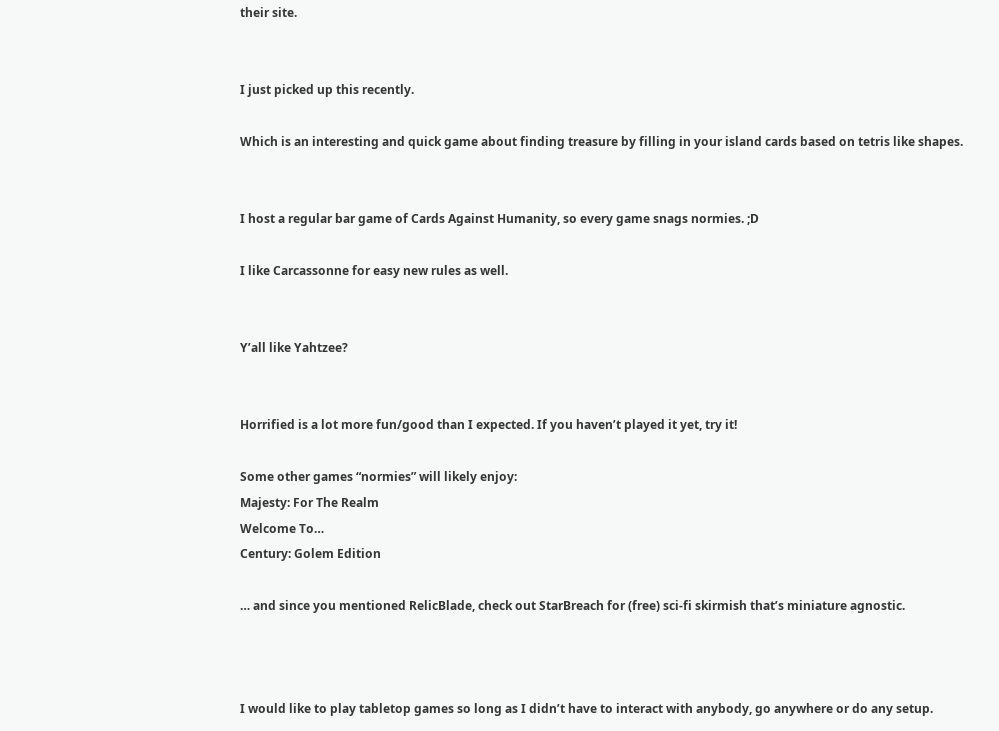their site.


I just picked up this recently.

Which is an interesting and quick game about finding treasure by filling in your island cards based on tetris like shapes.


I host a regular bar game of Cards Against Humanity, so every game snags normies. ;D

I like Carcassonne for easy new rules as well.


Y’all like Yahtzee?


Horrified is a lot more fun/good than I expected. If you haven’t played it yet, try it!

Some other games “normies” will likely enjoy:
Majesty: For The Realm
Welcome To…
Century: Golem Edition

… and since you mentioned RelicBlade, check out StarBreach for (free) sci-fi skirmish that’s miniature agnostic.



I would like to play tabletop games so long as I didn’t have to interact with anybody, go anywhere or do any setup.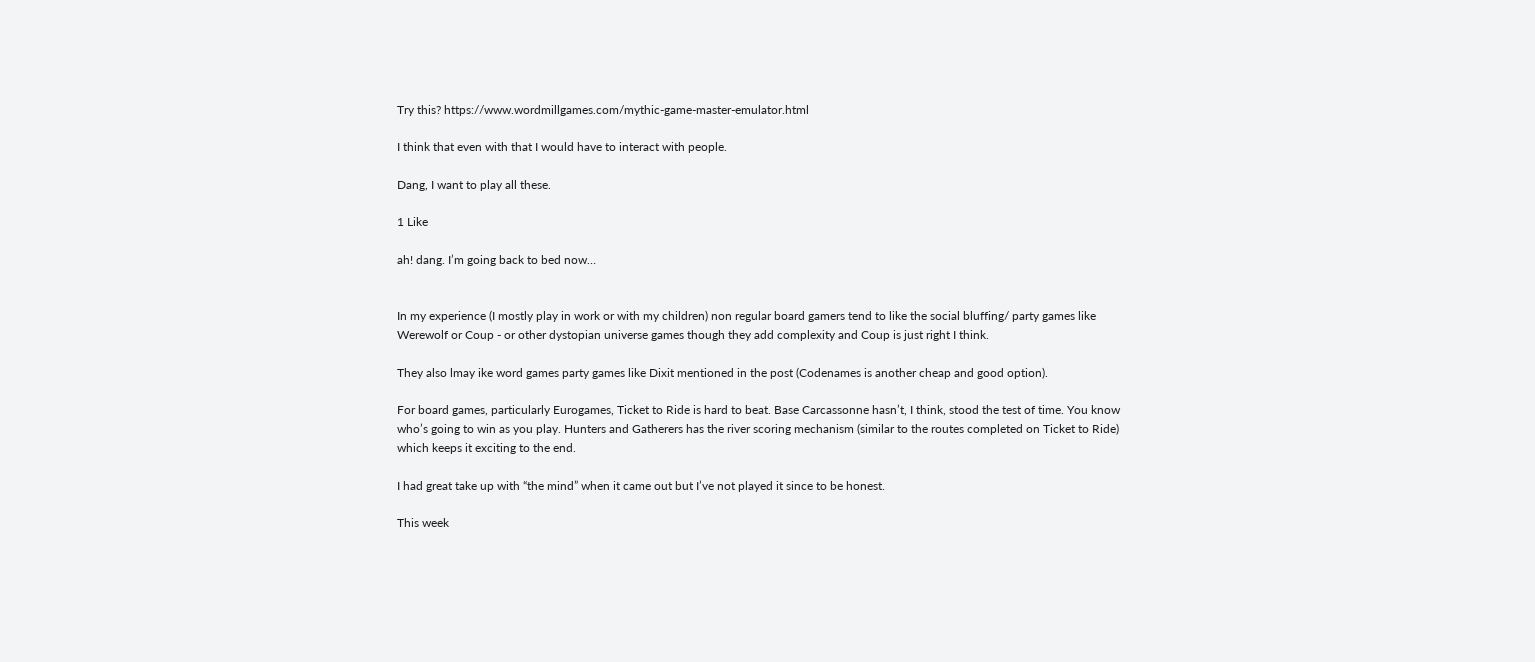Try this? https://www.wordmillgames.com/mythic-game-master-emulator.html

I think that even with that I would have to interact with people.

Dang, I want to play all these.

1 Like

ah! dang. I’m going back to bed now…


In my experience (I mostly play in work or with my children) non regular board gamers tend to like the social bluffing/ party games like Werewolf or Coup - or other dystopian universe games though they add complexity and Coup is just right I think.

They also lmay ike word games party games like Dixit mentioned in the post (Codenames is another cheap and good option).

For board games, particularly Eurogames, Ticket to Ride is hard to beat. Base Carcassonne hasn’t, I think, stood the test of time. You know who’s going to win as you play. Hunters and Gatherers has the river scoring mechanism (similar to the routes completed on Ticket to Ride) which keeps it exciting to the end.

I had great take up with “the mind” when it came out but I’ve not played it since to be honest.

This week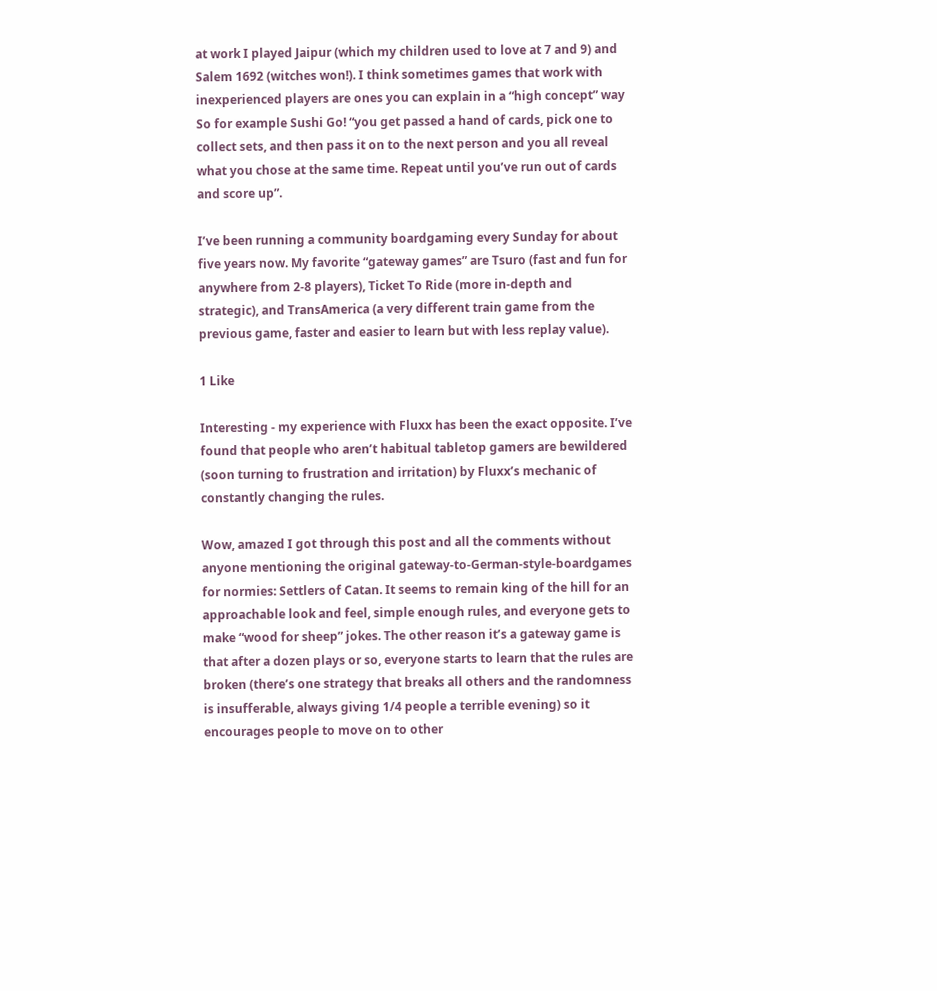at work I played Jaipur (which my children used to love at 7 and 9) and Salem 1692 (witches won!). I think sometimes games that work with inexperienced players are ones you can explain in a “high concept” way So for example Sushi Go! “you get passed a hand of cards, pick one to collect sets, and then pass it on to the next person and you all reveal what you chose at the same time. Repeat until you’ve run out of cards and score up”.

I’ve been running a community boardgaming every Sunday for about five years now. My favorite “gateway games” are Tsuro (fast and fun for anywhere from 2-8 players), Ticket To Ride (more in-depth and strategic), and TransAmerica (a very different train game from the previous game, faster and easier to learn but with less replay value).

1 Like

Interesting - my experience with Fluxx has been the exact opposite. I’ve found that people who aren’t habitual tabletop gamers are bewildered (soon turning to frustration and irritation) by Fluxx’s mechanic of constantly changing the rules.

Wow, amazed I got through this post and all the comments without anyone mentioning the original gateway-to-German-style-boardgames for normies: Settlers of Catan. It seems to remain king of the hill for an approachable look and feel, simple enough rules, and everyone gets to make “wood for sheep” jokes. The other reason it’s a gateway game is that after a dozen plays or so, everyone starts to learn that the rules are broken (there’s one strategy that breaks all others and the randomness is insufferable, always giving 1/4 people a terrible evening) so it encourages people to move on to other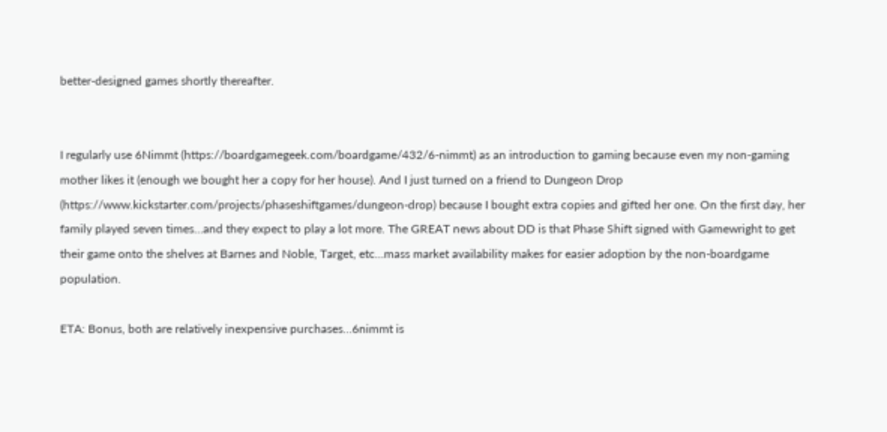better-designed games shortly thereafter.


I regularly use 6Nimmt (https://boardgamegeek.com/boardgame/432/6-nimmt) as an introduction to gaming because even my non-gaming mother likes it (enough we bought her a copy for her house). And I just turned on a friend to Dungeon Drop (https://www.kickstarter.com/projects/phaseshiftgames/dungeon-drop) because I bought extra copies and gifted her one. On the first day, her family played seven times…and they expect to play a lot more. The GREAT news about DD is that Phase Shift signed with Gamewright to get their game onto the shelves at Barnes and Noble, Target, etc…mass market availability makes for easier adoption by the non-boardgame population.

ETA: Bonus, both are relatively inexpensive purchases…6nimmt is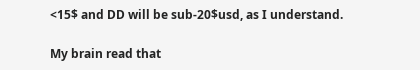<15$ and DD will be sub-20$usd, as I understand.

My brain read that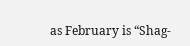as February is “Shag-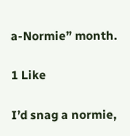a-Normie” month.

1 Like

I’d snag a normie,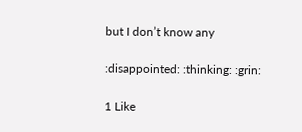but I don’t know any

:disappointed: :thinking: :grin:

1 Like